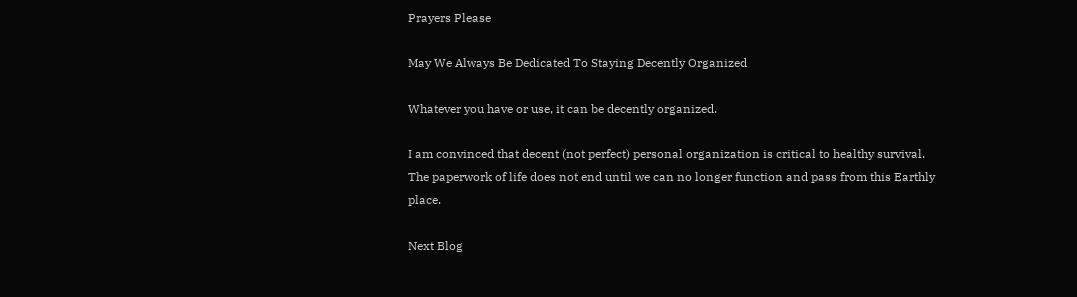Prayers Please

May We Always Be Dedicated To Staying Decently Organized

Whatever you have or use, it can be decently organized.

I am convinced that decent (not perfect) personal organization is critical to healthy survival. The paperwork of life does not end until we can no longer function and pass from this Earthly place.

Next Blog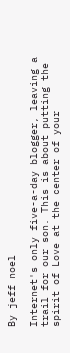By jeff noel

Internet's only five-a-day blogger, leaving a trail for our son. This is about putting the spirit of Love at the center of your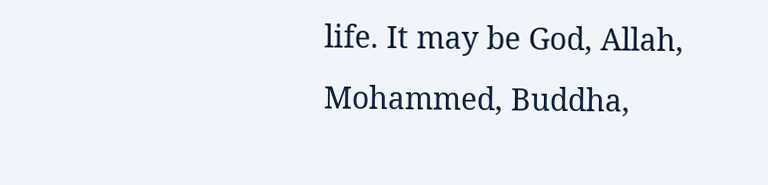life. It may be God, Allah, Mohammed, Buddha,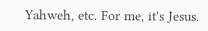Yahweh, etc. For me, it's Jesus.